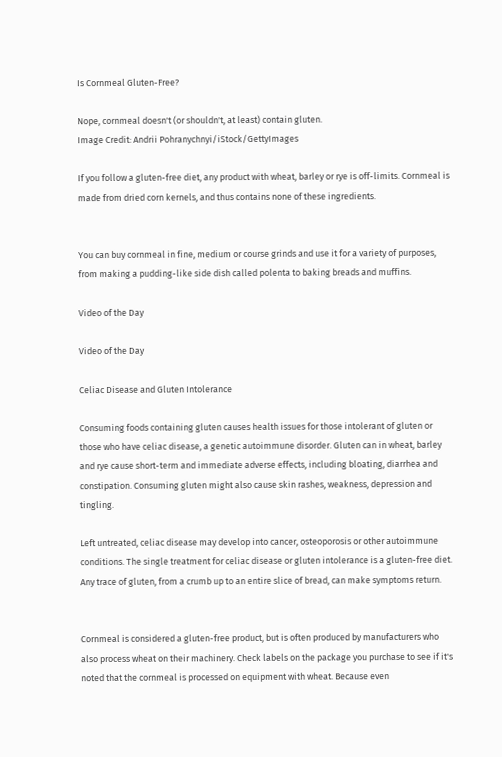Is Cornmeal Gluten-Free?

Nope, cornmeal doesn't (or shouldn't, at least) contain gluten.
Image Credit: Andrii Pohranychnyi/iStock/GettyImages

If you follow a gluten-free diet, any product with wheat, barley or rye is off-limits. Cornmeal is made from dried corn kernels, and thus contains none of these ingredients.


You can buy cornmeal in fine, medium or course grinds and use it for a variety of purposes, from making a pudding-like side dish called polenta to baking breads and muffins.

Video of the Day

Video of the Day

Celiac Disease and Gluten Intolerance

Consuming foods containing gluten causes health issues for those intolerant of gluten or those who have celiac disease, a genetic autoimmune disorder. Gluten can in wheat, barley and rye cause short-term and immediate adverse effects, including bloating, diarrhea and constipation. Consuming gluten might also cause skin rashes, weakness, depression and tingling.

Left untreated, celiac disease may develop into cancer, osteoporosis or other autoimmune conditions. The single treatment for celiac disease or gluten intolerance is a gluten-free diet. Any trace of gluten, from a crumb up to an entire slice of bread, can make symptoms return.


Cornmeal is considered a gluten-free product, but is often produced by manufacturers who also process wheat on their machinery. Check labels on the package you purchase to see if it's noted that the cornmeal is processed on equipment with wheat. Because even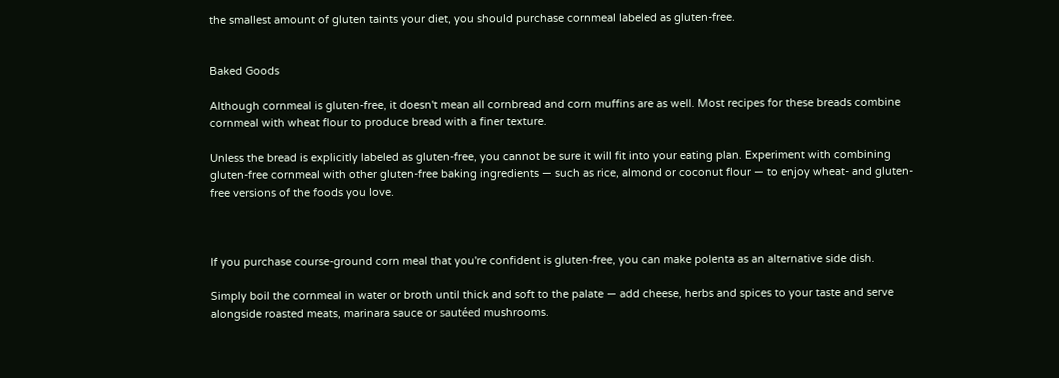the smallest amount of gluten taints your diet, you should purchase cornmeal labeled as gluten-free.


Baked Goods

Although cornmeal is gluten-free, it doesn't mean all cornbread and corn muffins are as well. Most recipes for these breads combine cornmeal with wheat flour to produce bread with a finer texture.

Unless the bread is explicitly labeled as gluten-free, you cannot be sure it will fit into your eating plan. Experiment with combining gluten-free cornmeal with other gluten-free baking ingredients — such as rice, almond or coconut flour — to enjoy wheat- and gluten-free versions of the foods you love.



If you purchase course-ground corn meal that you're confident is gluten-free, you can make polenta as an alternative side dish.

Simply boil the cornmeal in water or broth until thick and soft to the palate — add cheese, herbs and spices to your taste and serve alongside roasted meats, marinara sauce or sautéed mushrooms.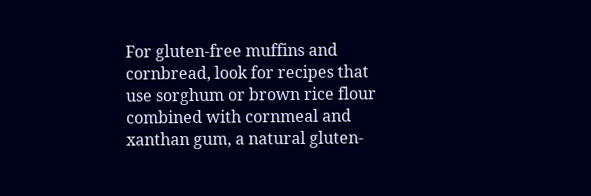For gluten-free muffins and cornbread, look for recipes that use sorghum or brown rice flour combined with cornmeal and xanthan gum, a natural gluten-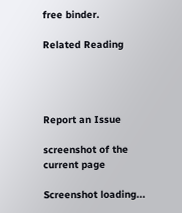free binder.

Related Reading




Report an Issue

screenshot of the current page

Screenshot loading...